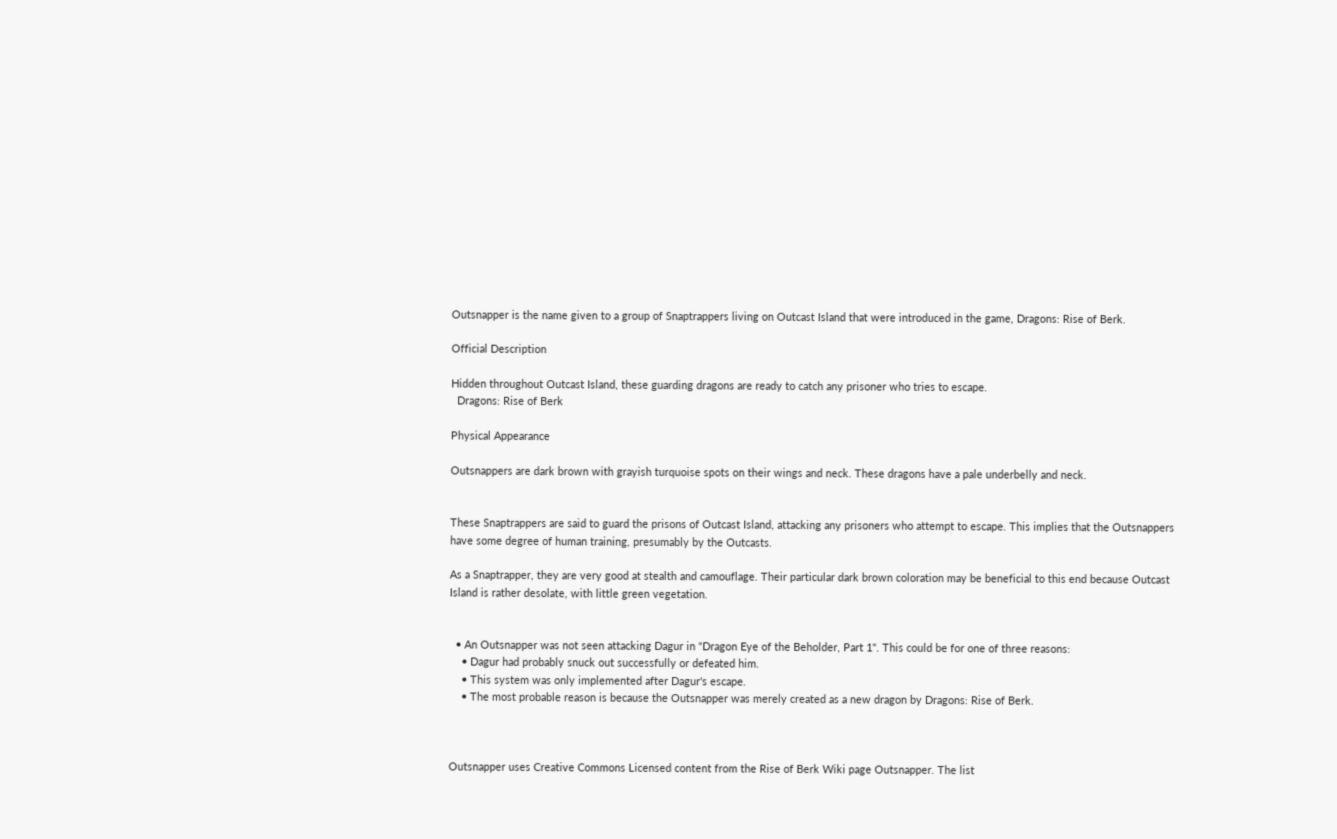Outsnapper is the name given to a group of Snaptrappers living on Outcast Island that were introduced in the game, Dragons: Rise of Berk.

Official Description

Hidden throughout Outcast Island, these guarding dragons are ready to catch any prisoner who tries to escape.
  Dragons: Rise of Berk

Physical Appearance

Outsnappers are dark brown with grayish turquoise spots on their wings and neck. These dragons have a pale underbelly and neck.


These Snaptrappers are said to guard the prisons of Outcast Island, attacking any prisoners who attempt to escape. This implies that the Outsnappers have some degree of human training, presumably by the Outcasts.

As a Snaptrapper, they are very good at stealth and camouflage. Their particular dark brown coloration may be beneficial to this end because Outcast Island is rather desolate, with little green vegetation.


  • An Outsnapper was not seen attacking Dagur in "Dragon Eye of the Beholder, Part 1". This could be for one of three reasons:
    • Dagur had probably snuck out successfully or defeated him.
    • This system was only implemented after Dagur's escape.
    • The most probable reason is because the Outsnapper was merely created as a new dragon by Dragons: Rise of Berk.



Outsnapper uses Creative Commons Licensed content from the Rise of Berk Wiki page Outsnapper. The list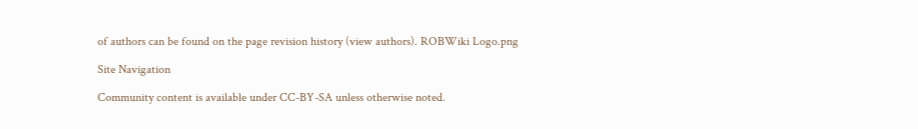of authors can be found on the page revision history (view authors). ROBWiki Logo.png

Site Navigation

Community content is available under CC-BY-SA unless otherwise noted.